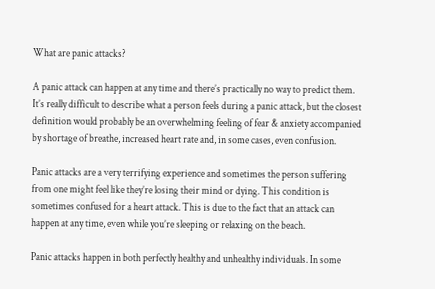What are panic attacks?

A panic attack can happen at any time and there’s practically no way to predict them. It’s really difficult to describe what a person feels during a panic attack, but the closest definition would probably be an overwhelming feeling of fear & anxiety accompanied by shortage of breathe, increased heart rate and, in some cases, even confusion.

Panic attacks are a very terrifying experience and sometimes the person suffering from one might feel like they’re losing their mind or dying. This condition is sometimes confused for a heart attack. This is due to the fact that an attack can happen at any time, even while you’re sleeping or relaxing on the beach.

Panic attacks happen in both perfectly healthy and unhealthy individuals. In some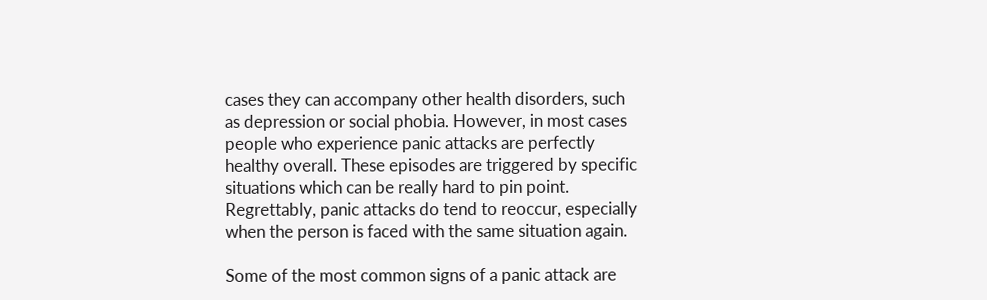cases they can accompany other health disorders, such as depression or social phobia. However, in most cases people who experience panic attacks are perfectly healthy overall. These episodes are triggered by specific situations which can be really hard to pin point. Regrettably, panic attacks do tend to reoccur, especially when the person is faced with the same situation again.

Some of the most common signs of a panic attack are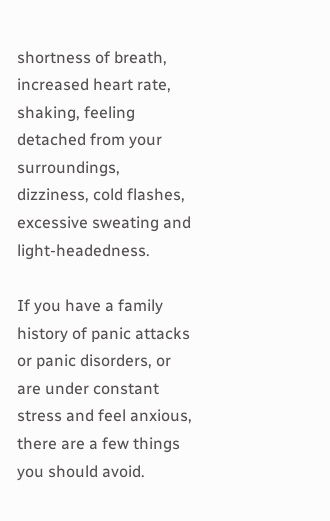shortness of breath, increased heart rate, shaking, feeling detached from your surroundings, dizziness, cold flashes, excessive sweating and light-headedness.

If you have a family history of panic attacks or panic disorders, or are under constant stress and feel anxious, there are a few things you should avoid.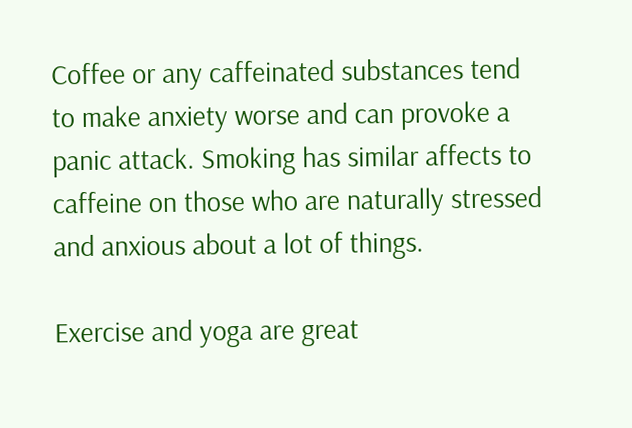Coffee or any caffeinated substances tend to make anxiety worse and can provoke a panic attack. Smoking has similar affects to caffeine on those who are naturally stressed and anxious about a lot of things.

Exercise and yoga are great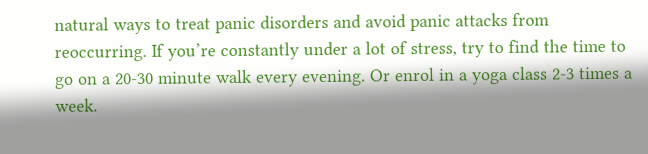natural ways to treat panic disorders and avoid panic attacks from reoccurring. If you’re constantly under a lot of stress, try to find the time to go on a 20-30 minute walk every evening. Or enrol in a yoga class 2-3 times a week.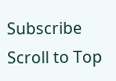Subscribe Scroll to Top